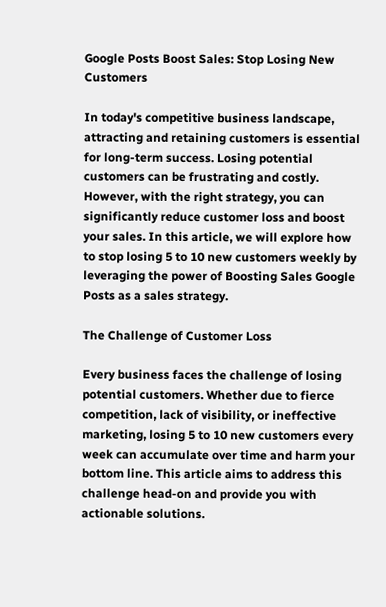Google Posts Boost Sales: Stop Losing New Customers

In today's competitive business landscape, attracting and retaining customers is essential for long-term success. Losing potential customers can be frustrating and costly. However, with the right strategy, you can significantly reduce customer loss and boost your sales. In this article, we will explore how to stop losing 5 to 10 new customers weekly by leveraging the power of Boosting Sales Google Posts as a sales strategy.

The Challenge of Customer Loss

Every business faces the challenge of losing potential customers. Whether due to fierce competition, lack of visibility, or ineffective marketing, losing 5 to 10 new customers every week can accumulate over time and harm your bottom line. This article aims to address this challenge head-on and provide you with actionable solutions.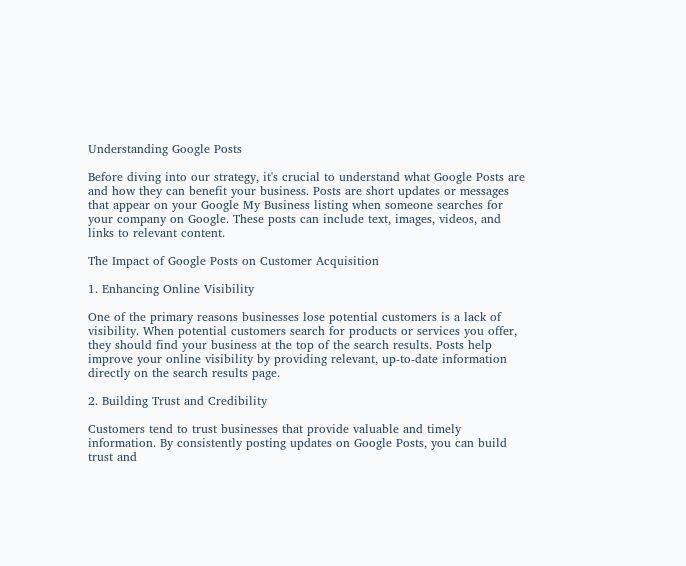Understanding Google Posts

Before diving into our strategy, it's crucial to understand what Google Posts are and how they can benefit your business. Posts are short updates or messages that appear on your Google My Business listing when someone searches for your company on Google. These posts can include text, images, videos, and links to relevant content.

The Impact of Google Posts on Customer Acquisition

1. Enhancing Online Visibility

One of the primary reasons businesses lose potential customers is a lack of visibility. When potential customers search for products or services you offer, they should find your business at the top of the search results. Posts help improve your online visibility by providing relevant, up-to-date information directly on the search results page.

2. Building Trust and Credibility

Customers tend to trust businesses that provide valuable and timely information. By consistently posting updates on Google Posts, you can build trust and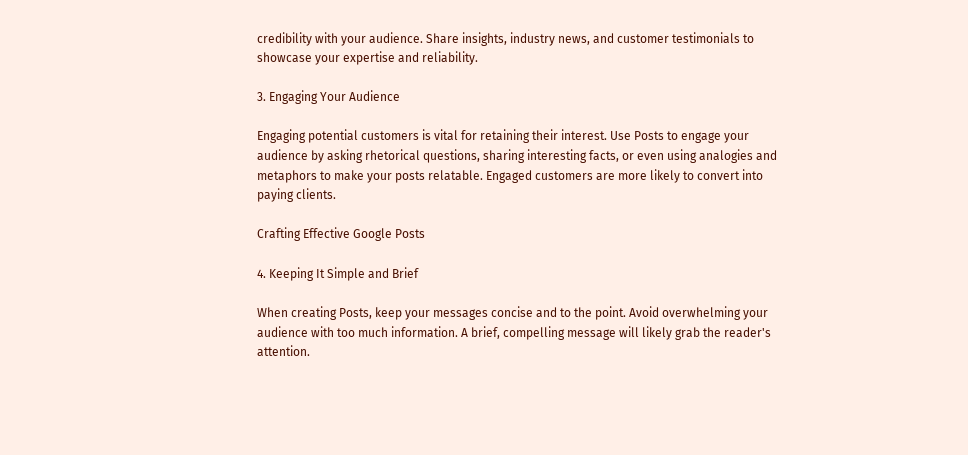credibility with your audience. Share insights, industry news, and customer testimonials to showcase your expertise and reliability.

3. Engaging Your Audience

Engaging potential customers is vital for retaining their interest. Use Posts to engage your audience by asking rhetorical questions, sharing interesting facts, or even using analogies and metaphors to make your posts relatable. Engaged customers are more likely to convert into paying clients.

Crafting Effective Google Posts

4. Keeping It Simple and Brief

When creating Posts, keep your messages concise and to the point. Avoid overwhelming your audience with too much information. A brief, compelling message will likely grab the reader's attention.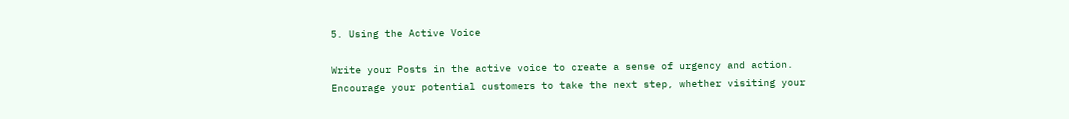5. Using the Active Voice

Write your Posts in the active voice to create a sense of urgency and action. Encourage your potential customers to take the next step, whether visiting your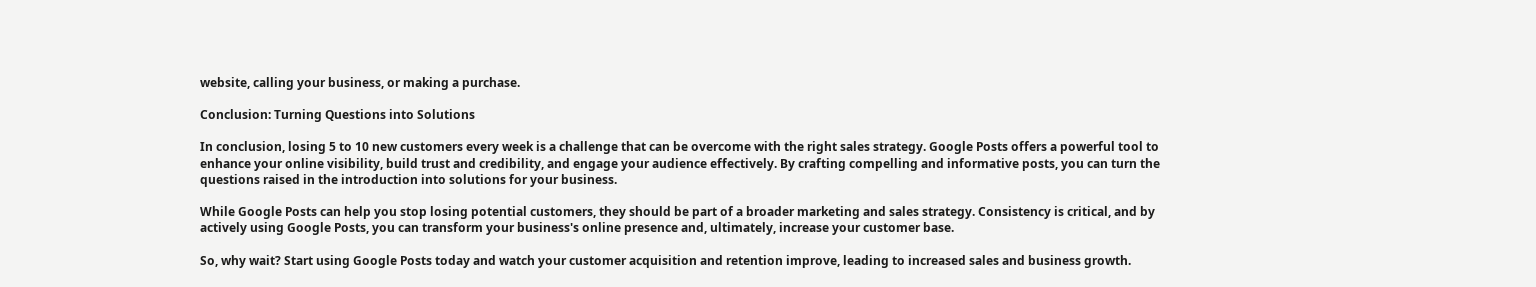website, calling your business, or making a purchase.

Conclusion: Turning Questions into Solutions

In conclusion, losing 5 to 10 new customers every week is a challenge that can be overcome with the right sales strategy. Google Posts offers a powerful tool to enhance your online visibility, build trust and credibility, and engage your audience effectively. By crafting compelling and informative posts, you can turn the questions raised in the introduction into solutions for your business.

While Google Posts can help you stop losing potential customers, they should be part of a broader marketing and sales strategy. Consistency is critical, and by actively using Google Posts, you can transform your business's online presence and, ultimately, increase your customer base.

So, why wait? Start using Google Posts today and watch your customer acquisition and retention improve, leading to increased sales and business growth.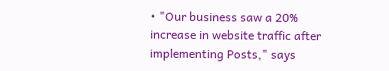• "Our business saw a 20% increase in website traffic after implementing Posts," says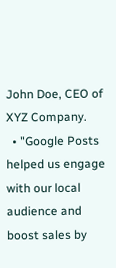John Doe, CEO of XYZ Company.
  • "Google Posts helped us engage with our local audience and boost sales by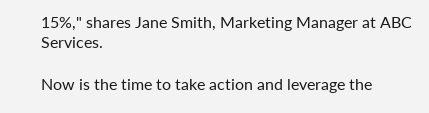15%," shares Jane Smith, Marketing Manager at ABC Services.

Now is the time to take action and leverage the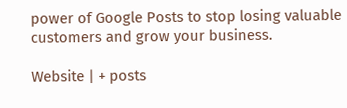power of Google Posts to stop losing valuable customers and grow your business.

Website | + posts